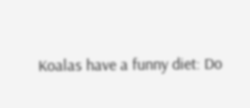Koalas have a funny diet: Do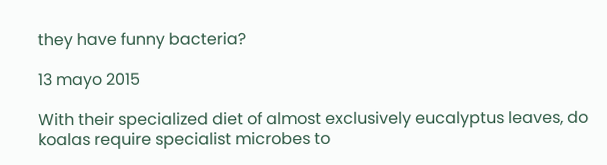they have funny bacteria?

13 mayo 2015

With their specialized diet of almost exclusively eucalyptus leaves, do koalas require specialist microbes to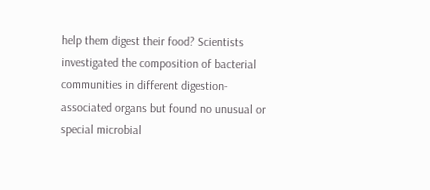help them digest their food? Scientists investigated the composition of bacterial communities in different digestion-associated organs but found no unusual or special microbial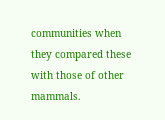communities when they compared these with those of other mammals.